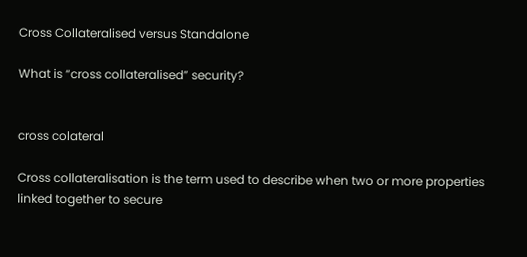Cross Collateralised versus Standalone

What is “cross collateralised” security?


cross colateral

Cross collateralisation is the term used to describe when two or more properties linked together to secure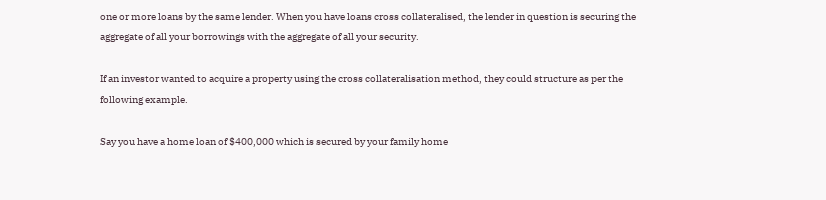one or more loans by the same lender. When you have loans cross collateralised, the lender in question is securing the aggregate of all your borrowings with the aggregate of all your security.

If an investor wanted to acquire a property using the cross collateralisation method, they could structure as per the following example.

Say you have a home loan of $400,000 which is secured by your family home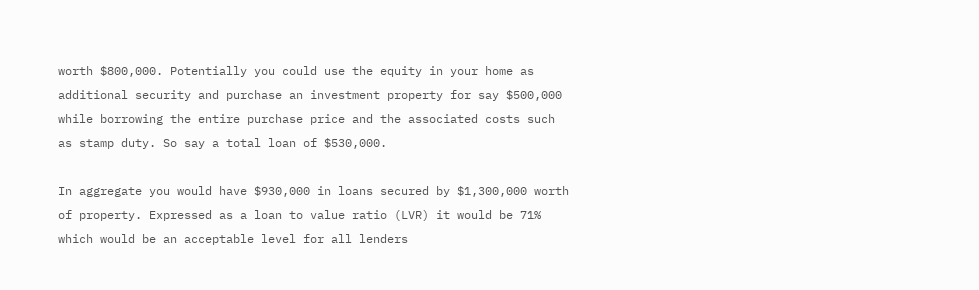worth $800,000. Potentially you could use the equity in your home as additional security and purchase an investment property for say $500,000 while borrowing the entire purchase price and the associated costs such as stamp duty. So say a total loan of $530,000.

In aggregate you would have $930,000 in loans secured by $1,300,000 worth of property. Expressed as a loan to value ratio (LVR) it would be 71% which would be an acceptable level for all lenders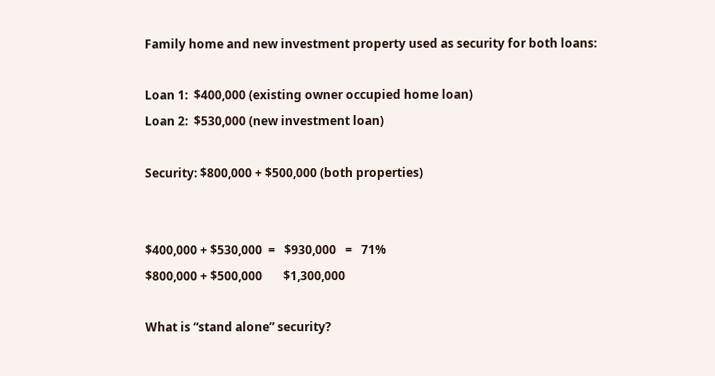Family home and new investment property used as security for both loans:

Loan 1:  $400,000 (existing owner occupied home loan)
Loan 2:  $530,000 (new investment loan)

Security: $800,000 + $500,000 (both properties)


$400,000 + $530,000  =   $930,000   =   71%
$800,000 + $500,000       $1,300,000

What is “stand alone” security?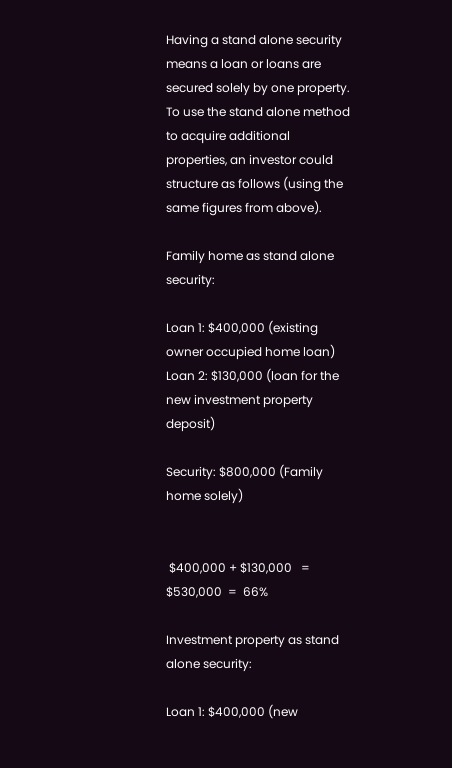Having a stand alone security means a loan or loans are secured solely by one property. To use the stand alone method to acquire additional properties, an investor could structure as follows (using the same figures from above).

Family home as stand alone security:

Loan 1: $400,000 (existing owner occupied home loan)
Loan 2: $130,000 (loan for the new investment property deposit)

Security: $800,000 (Family home solely)


 $400,000 + $130,000   =   $530,000  =  66%

Investment property as stand alone security:

Loan 1: $400,000 (new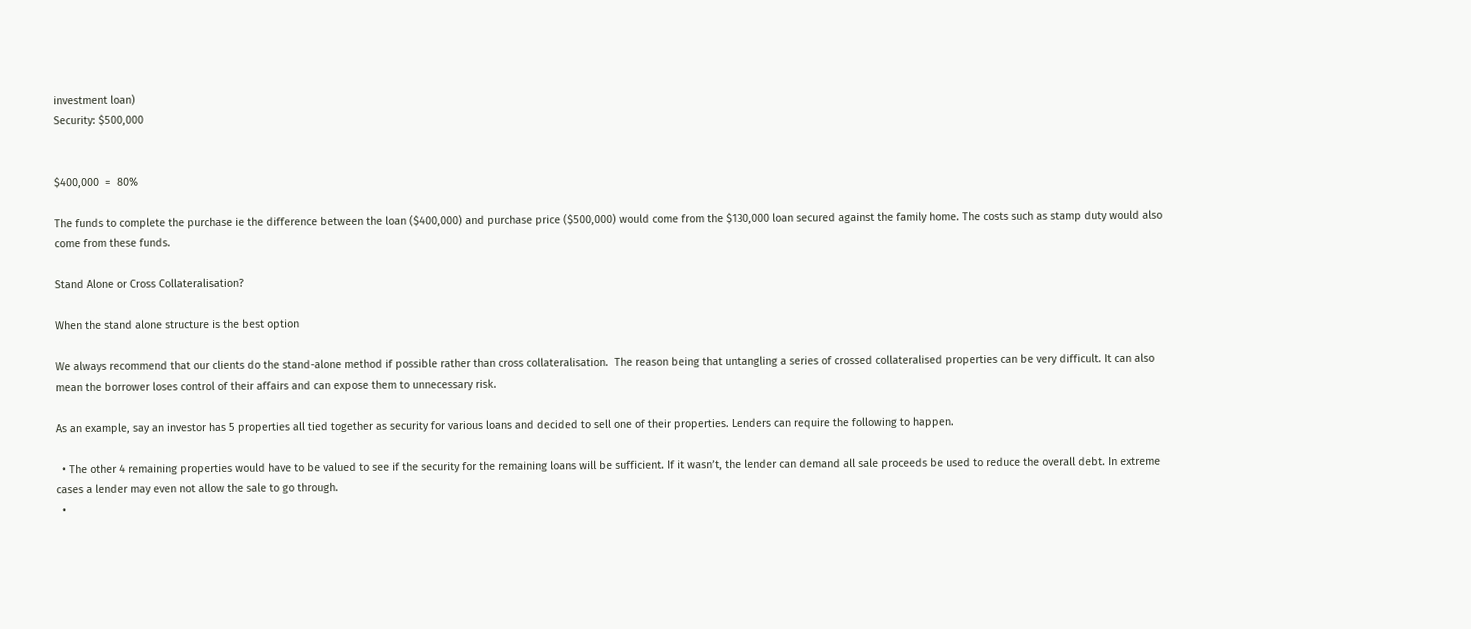investment loan)
Security: $500,000


$400,000  =  80%

The funds to complete the purchase ie the difference between the loan ($400,000) and purchase price ($500,000) would come from the $130,000 loan secured against the family home. The costs such as stamp duty would also come from these funds.

Stand Alone or Cross Collateralisation?

When the stand alone structure is the best option

We always recommend that our clients do the stand-alone method if possible rather than cross collateralisation.  The reason being that untangling a series of crossed collateralised properties can be very difficult. It can also mean the borrower loses control of their affairs and can expose them to unnecessary risk.

As an example, say an investor has 5 properties all tied together as security for various loans and decided to sell one of their properties. Lenders can require the following to happen.

  • The other 4 remaining properties would have to be valued to see if the security for the remaining loans will be sufficient. If it wasn’t, the lender can demand all sale proceeds be used to reduce the overall debt. In extreme cases a lender may even not allow the sale to go through.
  •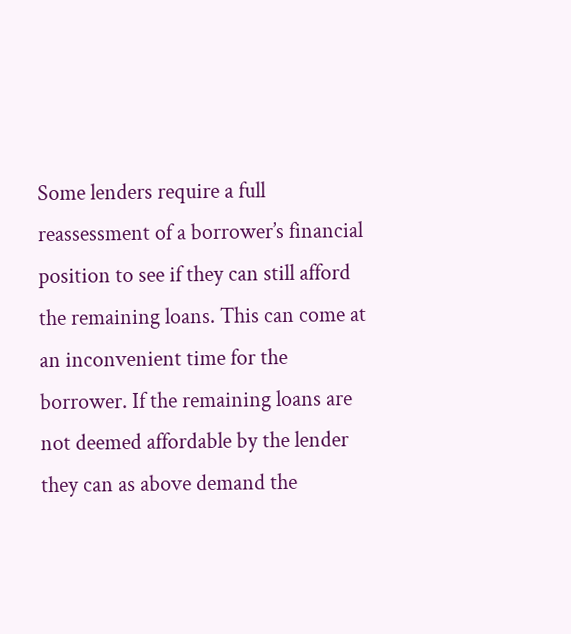Some lenders require a full reassessment of a borrower’s financial position to see if they can still afford the remaining loans. This can come at an inconvenient time for the borrower. If the remaining loans are not deemed affordable by the lender they can as above demand the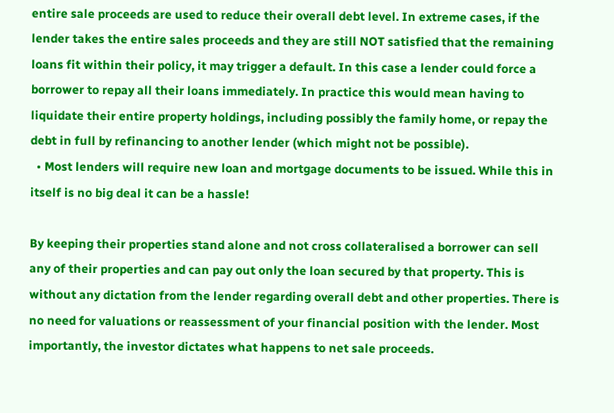entire sale proceeds are used to reduce their overall debt level. In extreme cases, if the lender takes the entire sales proceeds and they are still NOT satisfied that the remaining loans fit within their policy, it may trigger a default. In this case a lender could force a borrower to repay all their loans immediately. In practice this would mean having to liquidate their entire property holdings, including possibly the family home, or repay the debt in full by refinancing to another lender (which might not be possible).
  • Most lenders will require new loan and mortgage documents to be issued. While this in itself is no big deal it can be a hassle!

By keeping their properties stand alone and not cross collateralised a borrower can sell any of their properties and can pay out only the loan secured by that property. This is without any dictation from the lender regarding overall debt and other properties. There is no need for valuations or reassessment of your financial position with the lender. Most importantly, the investor dictates what happens to net sale proceeds.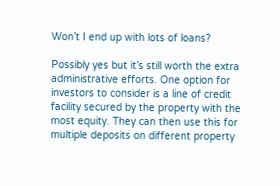Won’t I end up with lots of loans?

Possibly yes but it’s still worth the extra administrative efforts. One option for investors to consider is a line of credit facility secured by the property with the most equity. They can then use this for multiple deposits on different property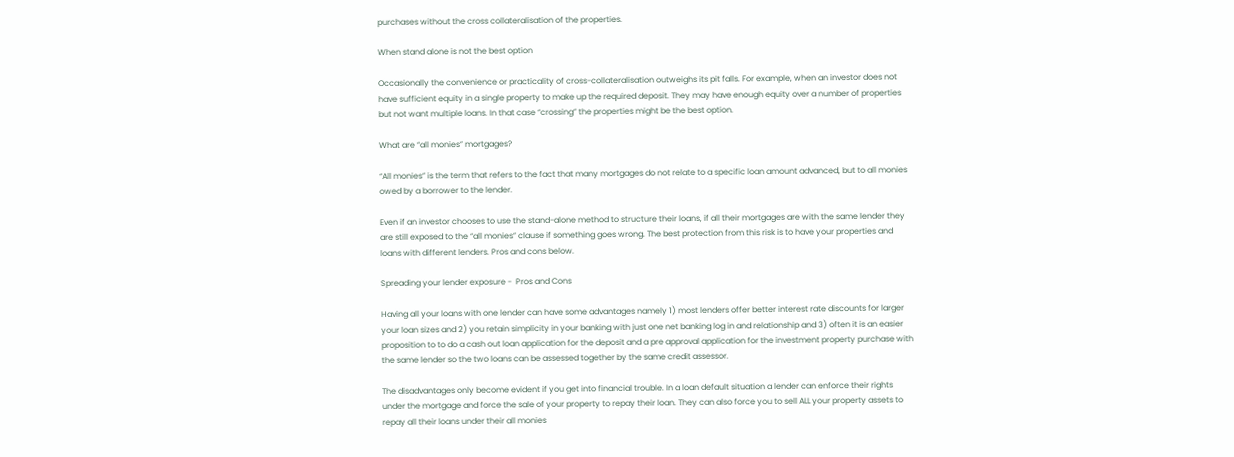purchases without the cross collateralisation of the properties.

When stand alone is not the best option

Occasionally the convenience or practicality of cross-collateralisation outweighs its pit falls. For example, when an investor does not have sufficient equity in a single property to make up the required deposit. They may have enough equity over a number of properties but not want multiple loans. In that case “crossing” the properties might be the best option.

What are “all monies” mortgages?

“All monies” is the term that refers to the fact that many mortgages do not relate to a specific loan amount advanced, but to all monies owed by a borrower to the lender.

Even if an investor chooses to use the stand-alone method to structure their loans, if all their mortgages are with the same lender they are still exposed to the “all monies” clause if something goes wrong. The best protection from this risk is to have your properties and loans with different lenders. Pros and cons below.

Spreading your lender exposure -  Pros and Cons

Having all your loans with one lender can have some advantages namely 1) most lenders offer better interest rate discounts for larger your loan sizes and 2) you retain simplicity in your banking with just one net banking log in and relationship and 3) often it is an easier proposition to to do a cash out loan application for the deposit and a pre approval application for the investment property purchase with the same lender so the two loans can be assessed together by the same credit assessor.

The disadvantages only become evident if you get into financial trouble. In a loan default situation a lender can enforce their rights under the mortgage and force the sale of your property to repay their loan. They can also force you to sell ALL your property assets to repay all their loans under their all monies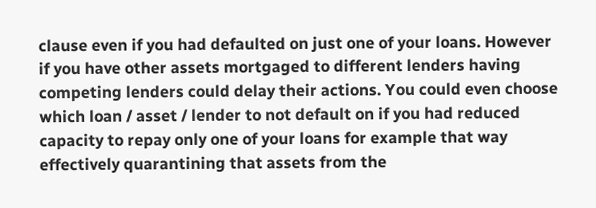clause even if you had defaulted on just one of your loans. However if you have other assets mortgaged to different lenders having competing lenders could delay their actions. You could even choose which loan / asset / lender to not default on if you had reduced capacity to repay only one of your loans for example that way effectively quarantining that assets from the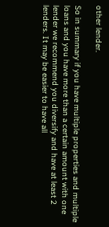other lender.

So in summary if you have multiple properties and multiple loans and you have more than a certain amount with one lender we recommend you diversify and have at least 2 lenders. It may be easier to have all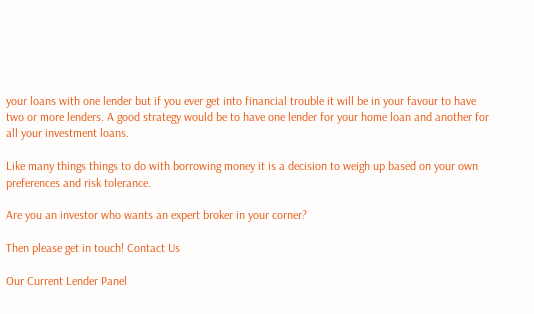your loans with one lender but if you ever get into financial trouble it will be in your favour to have two or more lenders. A good strategy would be to have one lender for your home loan and another for all your investment loans.

Like many things things to do with borrowing money it is a decision to weigh up based on your own preferences and risk tolerance.

Are you an investor who wants an expert broker in your corner?

Then please get in touch! Contact Us

Our Current Lender Panel